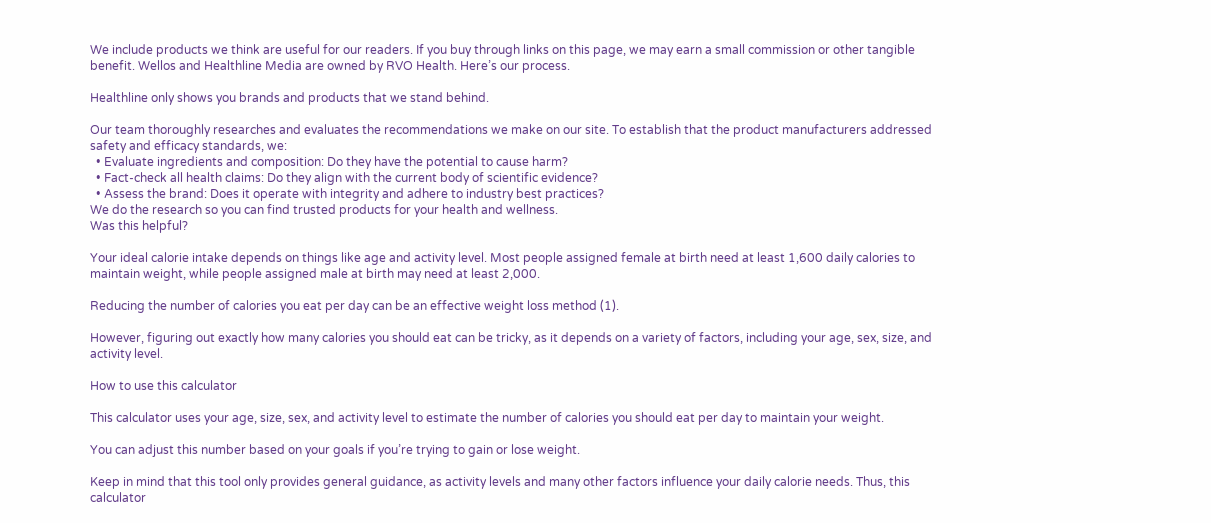We include products we think are useful for our readers. If you buy through links on this page, we may earn a small commission or other tangible benefit. Wellos and Healthline Media are owned by RVO Health. Here’s our process.

Healthline only shows you brands and products that we stand behind.

Our team thoroughly researches and evaluates the recommendations we make on our site. To establish that the product manufacturers addressed safety and efficacy standards, we:
  • Evaluate ingredients and composition: Do they have the potential to cause harm?
  • Fact-check all health claims: Do they align with the current body of scientific evidence?
  • Assess the brand: Does it operate with integrity and adhere to industry best practices?
We do the research so you can find trusted products for your health and wellness.
Was this helpful?

Your ideal calorie intake depends on things like age and activity level. Most people assigned female at birth need at least 1,600 daily calories to maintain weight, while people assigned male at birth may need at least 2,000.

Reducing the number of calories you eat per day can be an effective weight loss method (1).

However, figuring out exactly how many calories you should eat can be tricky, as it depends on a variety of factors, including your age, sex, size, and activity level.

How to use this calculator

This calculator uses your age, size, sex, and activity level to estimate the number of calories you should eat per day to maintain your weight.

You can adjust this number based on your goals if you’re trying to gain or lose weight.

Keep in mind that this tool only provides general guidance, as activity levels and many other factors influence your daily calorie needs. Thus, this calculator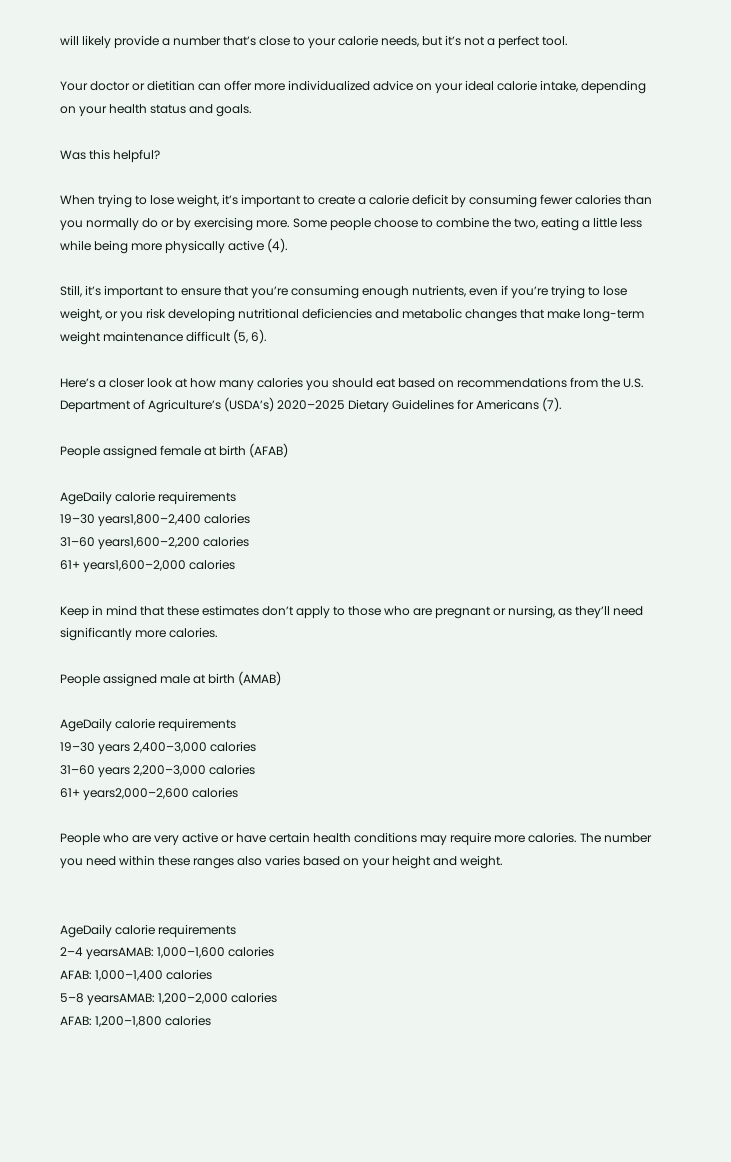will likely provide a number that’s close to your calorie needs, but it’s not a perfect tool.

Your doctor or dietitian can offer more individualized advice on your ideal calorie intake, depending on your health status and goals.

Was this helpful?

When trying to lose weight, it’s important to create a calorie deficit by consuming fewer calories than you normally do or by exercising more. Some people choose to combine the two, eating a little less while being more physically active (4).

Still, it’s important to ensure that you’re consuming enough nutrients, even if you’re trying to lose weight, or you risk developing nutritional deficiencies and metabolic changes that make long-term weight maintenance difficult (5, 6).

Here’s a closer look at how many calories you should eat based on recommendations from the U.S. Department of Agriculture’s (USDA’s) 2020–2025 Dietary Guidelines for Americans (7).

People assigned female at birth (AFAB)

AgeDaily calorie requirements
19–30 years1,800–2,400 calories
31–60 years1,600–2,200 calories
61+ years1,600–2,000 calories

Keep in mind that these estimates don’t apply to those who are pregnant or nursing, as they’ll need significantly more calories.

People assigned male at birth (AMAB)

AgeDaily calorie requirements
19–30 years 2,400–3,000 calories
31–60 years 2,200–3,000 calories
61+ years2,000–2,600 calories

People who are very active or have certain health conditions may require more calories. The number you need within these ranges also varies based on your height and weight.


AgeDaily calorie requirements
2–4 yearsAMAB: 1,000–1,600 calories
AFAB: 1,000–1,400 calories
5–8 yearsAMAB: 1,200–2,000 calories
AFAB: 1,200–1,800 calories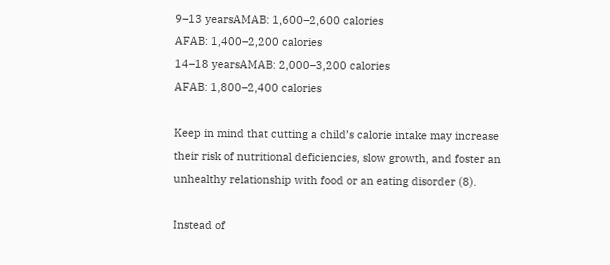9–13 yearsAMAB: 1,600–2,600 calories
AFAB: 1,400–2,200 calories
14–18 yearsAMAB: 2,000–3,200 calories
AFAB: 1,800–2,400 calories

Keep in mind that cutting a child’s calorie intake may increase their risk of nutritional deficiencies, slow growth, and foster an unhealthy relationship with food or an eating disorder (8).

Instead of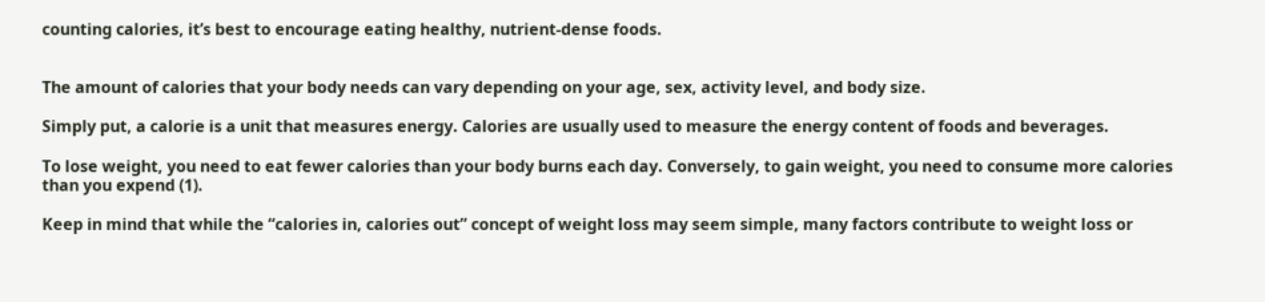counting calories, it’s best to encourage eating healthy, nutrient-dense foods.


The amount of calories that your body needs can vary depending on your age, sex, activity level, and body size.

Simply put, a calorie is a unit that measures energy. Calories are usually used to measure the energy content of foods and beverages.

To lose weight, you need to eat fewer calories than your body burns each day. Conversely, to gain weight, you need to consume more calories than you expend (1).

Keep in mind that while the “calories in, calories out” concept of weight loss may seem simple, many factors contribute to weight loss or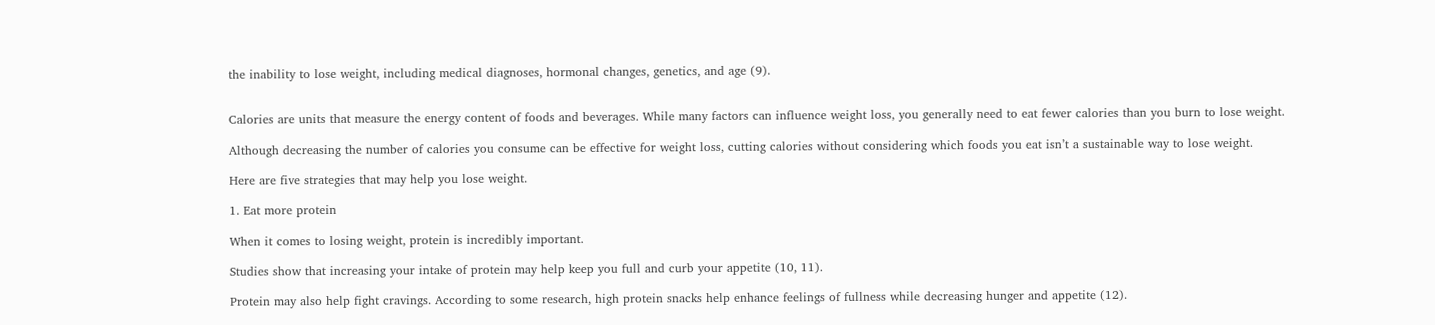the inability to lose weight, including medical diagnoses, hormonal changes, genetics, and age (9).


Calories are units that measure the energy content of foods and beverages. While many factors can influence weight loss, you generally need to eat fewer calories than you burn to lose weight.

Although decreasing the number of calories you consume can be effective for weight loss, cutting calories without considering which foods you eat isn’t a sustainable way to lose weight.

Here are five strategies that may help you lose weight.

1. Eat more protein

When it comes to losing weight, protein is incredibly important.

Studies show that increasing your intake of protein may help keep you full and curb your appetite (10, 11).

Protein may also help fight cravings. According to some research, high protein snacks help enhance feelings of fullness while decreasing hunger and appetite (12).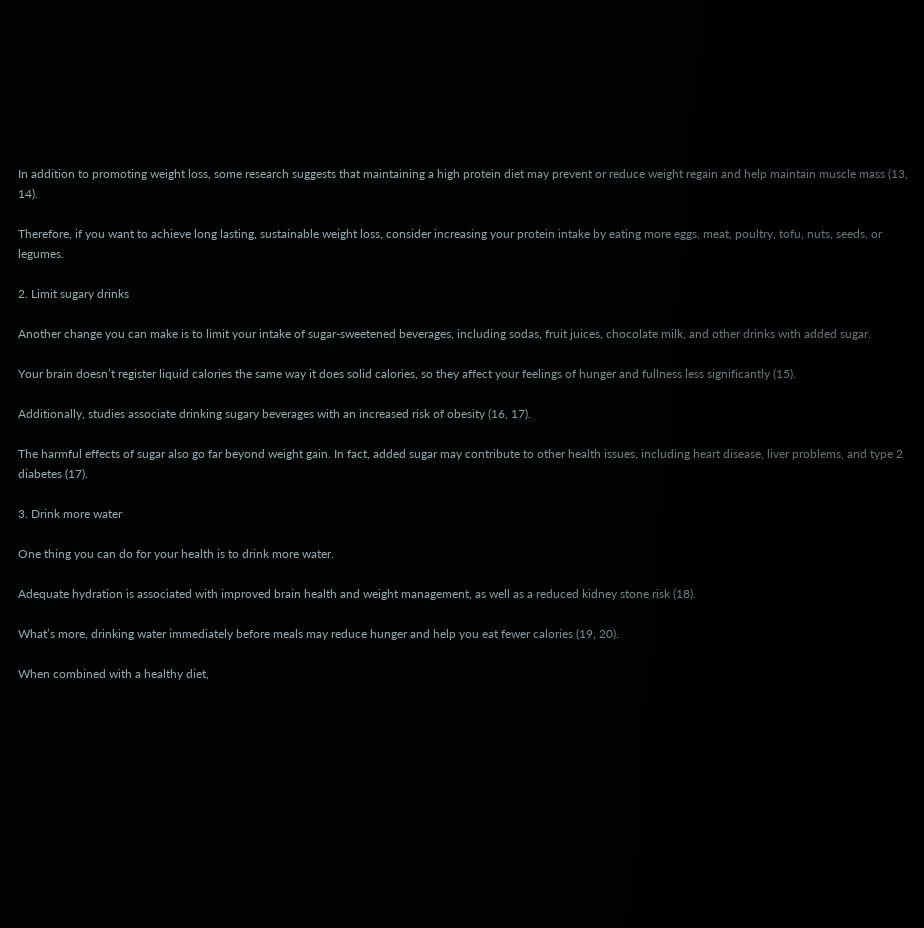In addition to promoting weight loss, some research suggests that maintaining a high protein diet may prevent or reduce weight regain and help maintain muscle mass (13, 14).

Therefore, if you want to achieve long lasting, sustainable weight loss, consider increasing your protein intake by eating more eggs, meat, poultry, tofu, nuts, seeds, or legumes.

2. Limit sugary drinks

Another change you can make is to limit your intake of sugar-sweetened beverages, including sodas, fruit juices, chocolate milk, and other drinks with added sugar.

Your brain doesn’t register liquid calories the same way it does solid calories, so they affect your feelings of hunger and fullness less significantly (15).

Additionally, studies associate drinking sugary beverages with an increased risk of obesity (16, 17).

The harmful effects of sugar also go far beyond weight gain. In fact, added sugar may contribute to other health issues, including heart disease, liver problems, and type 2 diabetes (17).

3. Drink more water

One thing you can do for your health is to drink more water.

Adequate hydration is associated with improved brain health and weight management, as well as a reduced kidney stone risk (18).

What’s more, drinking water immediately before meals may reduce hunger and help you eat fewer calories (19, 20).

When combined with a healthy diet,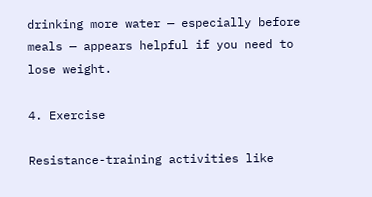drinking more water — especially before meals — appears helpful if you need to lose weight.

4. Exercise

Resistance-training activities like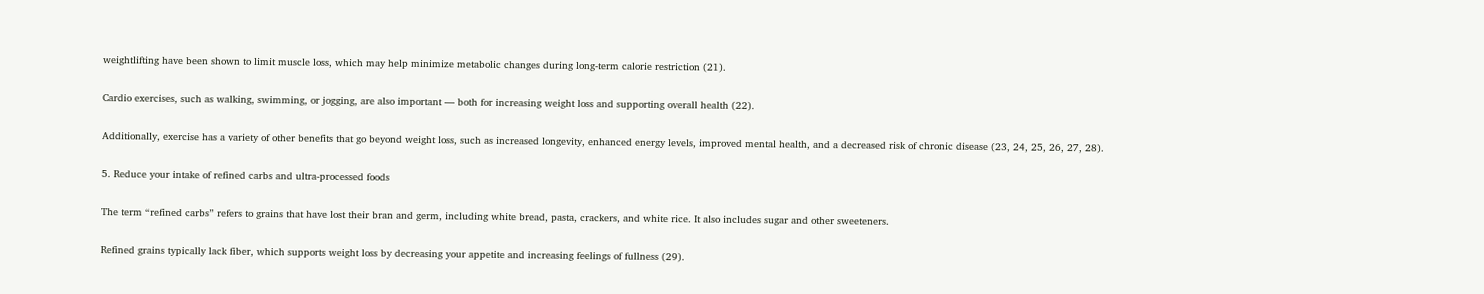weightlifting have been shown to limit muscle loss, which may help minimize metabolic changes during long-term calorie restriction (21).

Cardio exercises, such as walking, swimming, or jogging, are also important — both for increasing weight loss and supporting overall health (22).

Additionally, exercise has a variety of other benefits that go beyond weight loss, such as increased longevity, enhanced energy levels, improved mental health, and a decreased risk of chronic disease (23, 24, 25, 26, 27, 28).

5. Reduce your intake of refined carbs and ultra-processed foods

The term “refined carbs” refers to grains that have lost their bran and germ, including white bread, pasta, crackers, and white rice. It also includes sugar and other sweeteners.

Refined grains typically lack fiber, which supports weight loss by decreasing your appetite and increasing feelings of fullness (29).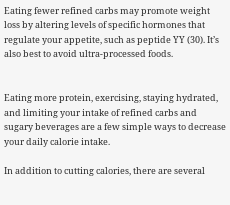Eating fewer refined carbs may promote weight loss by altering levels of specific hormones that regulate your appetite, such as peptide YY (30). It’s also best to avoid ultra-processed foods.


Eating more protein, exercising, staying hydrated, and limiting your intake of refined carbs and sugary beverages are a few simple ways to decrease your daily calorie intake.

In addition to cutting calories, there are several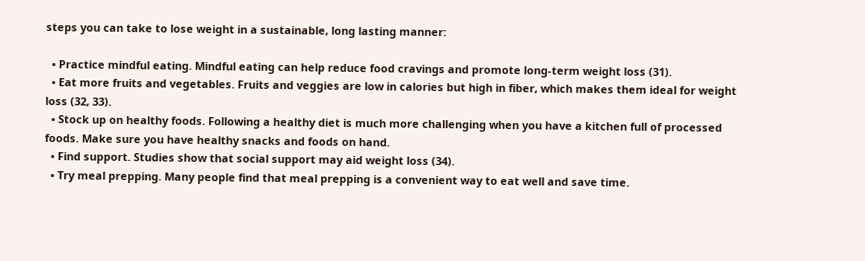steps you can take to lose weight in a sustainable, long lasting manner:

  • Practice mindful eating. Mindful eating can help reduce food cravings and promote long-term weight loss (31).
  • Eat more fruits and vegetables. Fruits and veggies are low in calories but high in fiber, which makes them ideal for weight loss (32, 33).
  • Stock up on healthy foods. Following a healthy diet is much more challenging when you have a kitchen full of processed foods. Make sure you have healthy snacks and foods on hand.
  • Find support. Studies show that social support may aid weight loss (34).
  • Try meal prepping. Many people find that meal prepping is a convenient way to eat well and save time.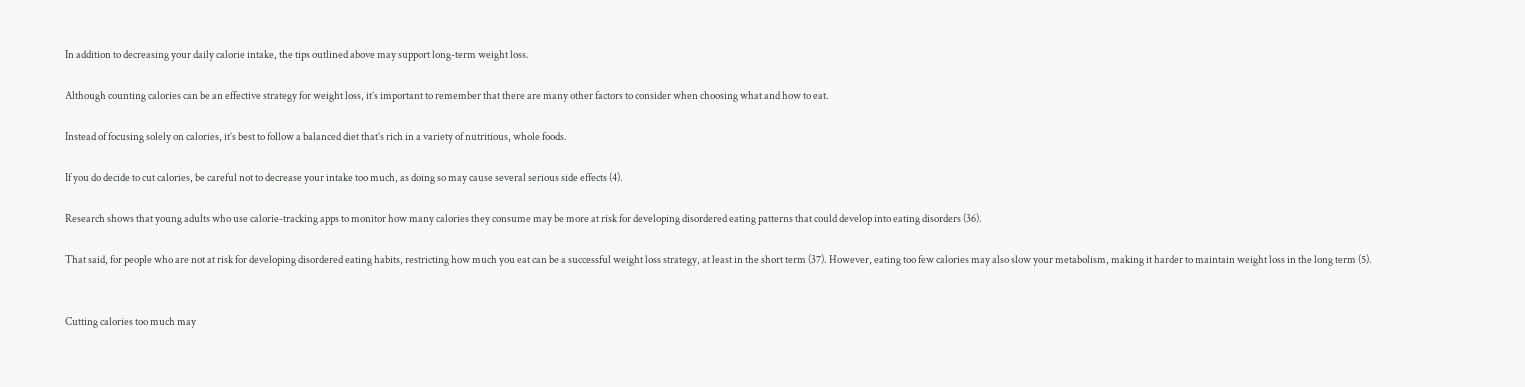In addition to decreasing your daily calorie intake, the tips outlined above may support long-term weight loss.

Although counting calories can be an effective strategy for weight loss, it’s important to remember that there are many other factors to consider when choosing what and how to eat.

Instead of focusing solely on calories, it’s best to follow a balanced diet that’s rich in a variety of nutritious, whole foods.

If you do decide to cut calories, be careful not to decrease your intake too much, as doing so may cause several serious side effects (4).

Research shows that young adults who use calorie-tracking apps to monitor how many calories they consume may be more at risk for developing disordered eating patterns that could develop into eating disorders (36).

That said, for people who are not at risk for developing disordered eating habits, restricting how much you eat can be a successful weight loss strategy, at least in the short term (37). However, eating too few calories may also slow your metabolism, making it harder to maintain weight loss in the long term (5).


Cutting calories too much may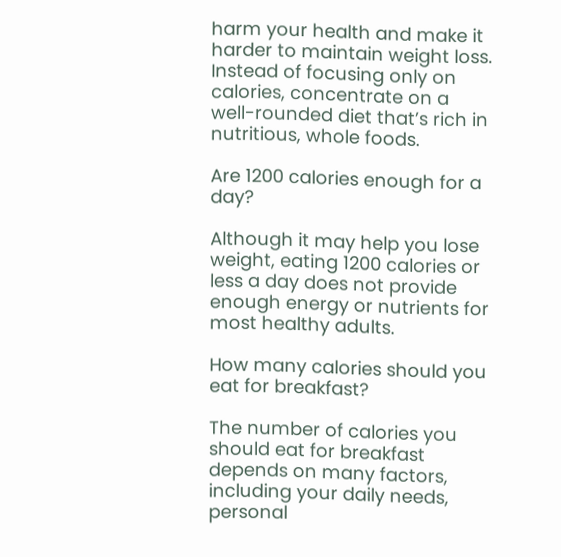harm your health and make it harder to maintain weight loss. Instead of focusing only on calories, concentrate on a well-rounded diet that’s rich in nutritious, whole foods.

Are 1200 calories enough for a day?

Although it may help you lose weight, eating 1200 calories or less a day does not provide enough energy or nutrients for most healthy adults.

How many calories should you eat for breakfast?

The number of calories you should eat for breakfast depends on many factors, including your daily needs, personal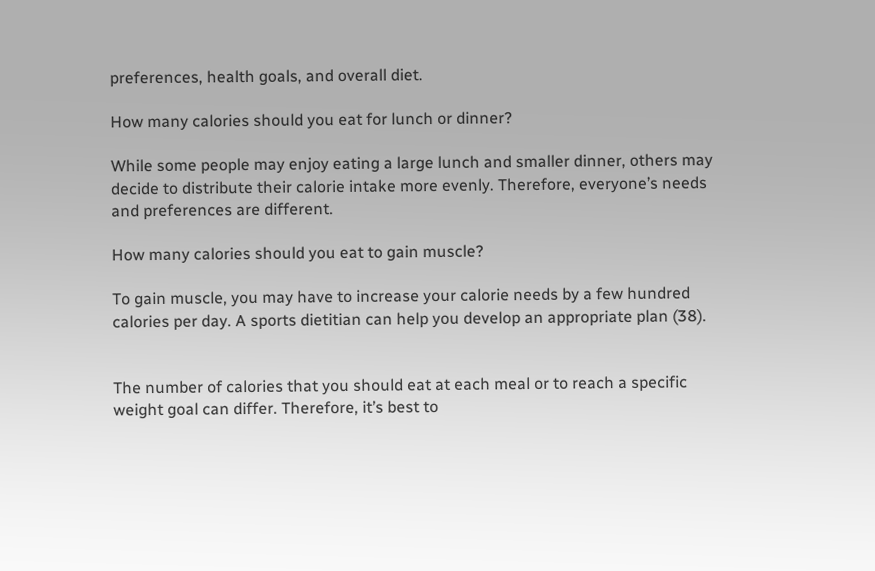preferences, health goals, and overall diet.

How many calories should you eat for lunch or dinner?

While some people may enjoy eating a large lunch and smaller dinner, others may decide to distribute their calorie intake more evenly. Therefore, everyone’s needs and preferences are different.

How many calories should you eat to gain muscle?

To gain muscle, you may have to increase your calorie needs by a few hundred calories per day. A sports dietitian can help you develop an appropriate plan (38).


The number of calories that you should eat at each meal or to reach a specific weight goal can differ. Therefore, it’s best to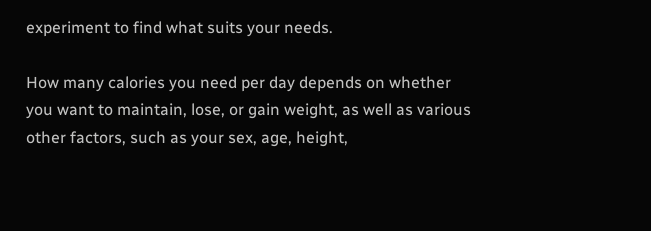experiment to find what suits your needs.

How many calories you need per day depends on whether you want to maintain, lose, or gain weight, as well as various other factors, such as your sex, age, height,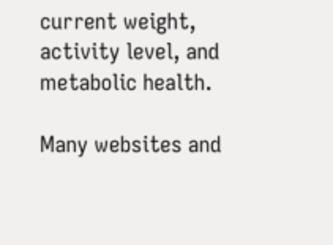current weight, activity level, and metabolic health.

Many websites and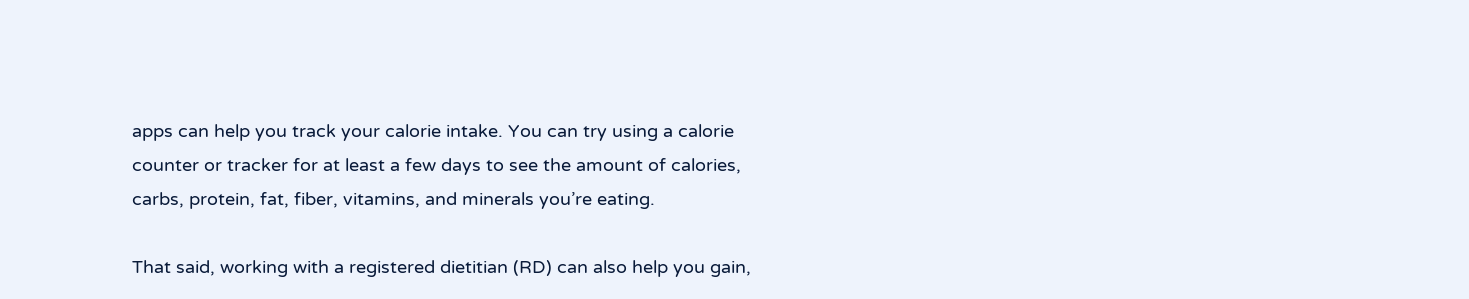apps can help you track your calorie intake. You can try using a calorie counter or tracker for at least a few days to see the amount of calories, carbs, protein, fat, fiber, vitamins, and minerals you’re eating.

That said, working with a registered dietitian (RD) can also help you gain,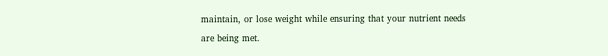maintain, or lose weight while ensuring that your nutrient needs are being met.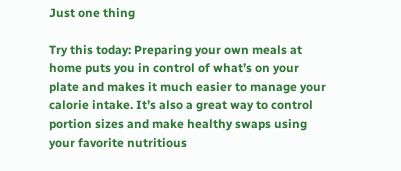Just one thing

Try this today: Preparing your own meals at home puts you in control of what’s on your plate and makes it much easier to manage your calorie intake. It’s also a great way to control portion sizes and make healthy swaps using your favorite nutritious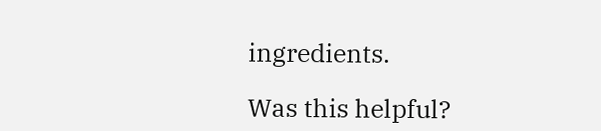ingredients.

Was this helpful?